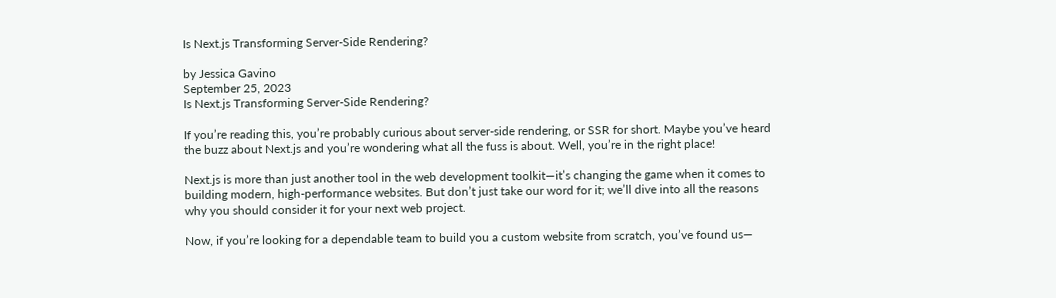Is Next.js Transforming Server-Side Rendering?

by Jessica Gavino
September 25, 2023
Is Next.js Transforming Server-Side Rendering?

If you’re reading this, you’re probably curious about server-side rendering, or SSR for short. Maybe you’ve heard the buzz about Next.js and you’re wondering what all the fuss is about. Well, you’re in the right place!

Next.js is more than just another tool in the web development toolkit—it’s changing the game when it comes to building modern, high-performance websites. But don’t just take our word for it; we’ll dive into all the reasons why you should consider it for your next web project.

Now, if you’re looking for a dependable team to build you a custom website from scratch, you’ve found us—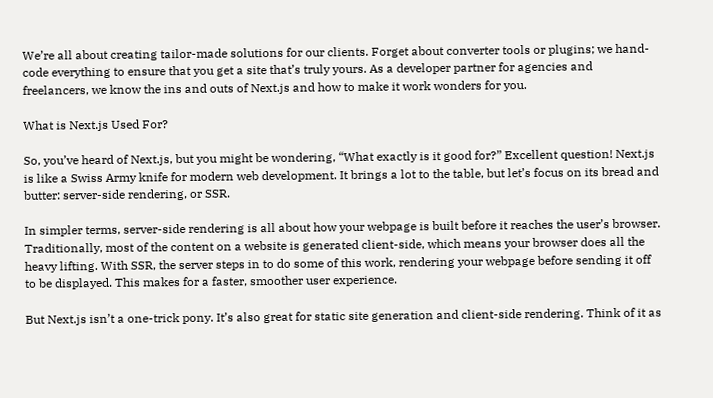We’re all about creating tailor-made solutions for our clients. Forget about converter tools or plugins; we hand-code everything to ensure that you get a site that’s truly yours. As a developer partner for agencies and freelancers, we know the ins and outs of Next.js and how to make it work wonders for you.

What is Next.js Used For?

So, you’ve heard of Next.js, but you might be wondering, “What exactly is it good for?” Excellent question! Next.js is like a Swiss Army knife for modern web development. It brings a lot to the table, but let’s focus on its bread and butter: server-side rendering, or SSR.

In simpler terms, server-side rendering is all about how your webpage is built before it reaches the user’s browser. Traditionally, most of the content on a website is generated client-side, which means your browser does all the heavy lifting. With SSR, the server steps in to do some of this work, rendering your webpage before sending it off to be displayed. This makes for a faster, smoother user experience.

But Next.js isn’t a one-trick pony. It’s also great for static site generation and client-side rendering. Think of it as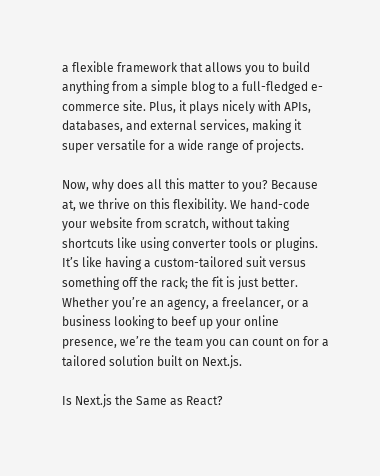a flexible framework that allows you to build anything from a simple blog to a full-fledged e-commerce site. Plus, it plays nicely with APIs, databases, and external services, making it super versatile for a wide range of projects.

Now, why does all this matter to you? Because at, we thrive on this flexibility. We hand-code your website from scratch, without taking shortcuts like using converter tools or plugins. It’s like having a custom-tailored suit versus something off the rack; the fit is just better. Whether you’re an agency, a freelancer, or a business looking to beef up your online presence, we’re the team you can count on for a tailored solution built on Next.js.

Is Next.js the Same as React?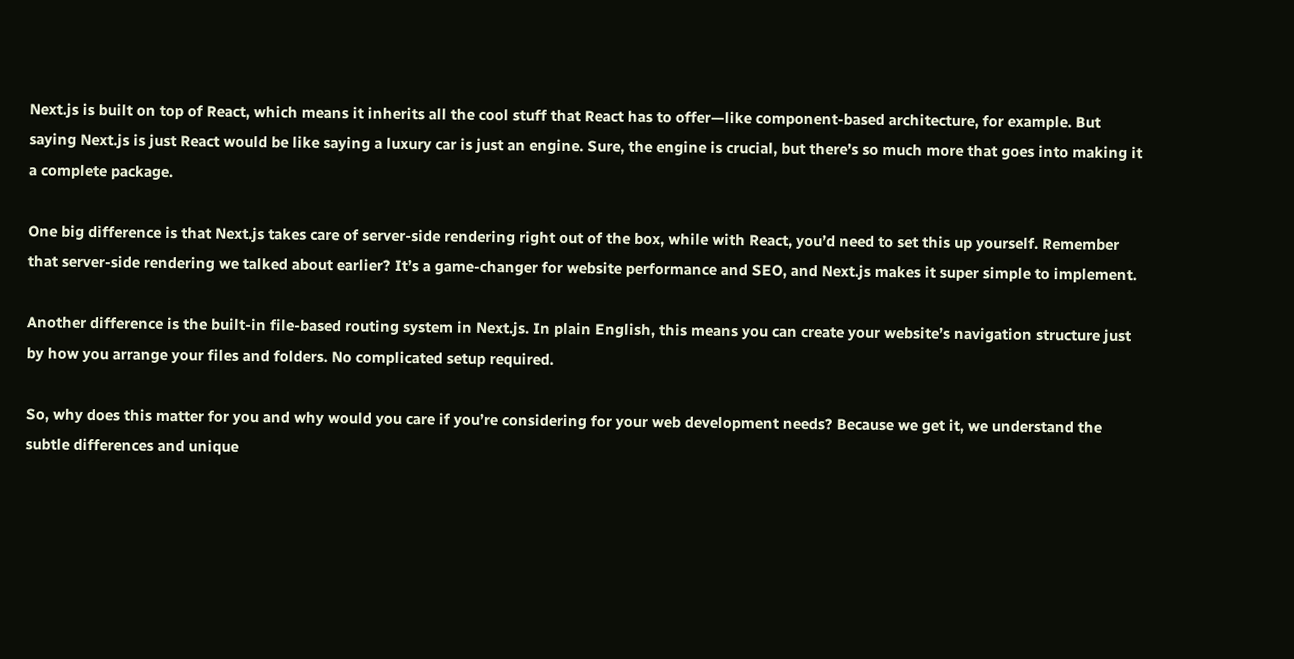Next.js is built on top of React, which means it inherits all the cool stuff that React has to offer—like component-based architecture, for example. But saying Next.js is just React would be like saying a luxury car is just an engine. Sure, the engine is crucial, but there’s so much more that goes into making it a complete package.

One big difference is that Next.js takes care of server-side rendering right out of the box, while with React, you’d need to set this up yourself. Remember that server-side rendering we talked about earlier? It’s a game-changer for website performance and SEO, and Next.js makes it super simple to implement.

Another difference is the built-in file-based routing system in Next.js. In plain English, this means you can create your website’s navigation structure just by how you arrange your files and folders. No complicated setup required.

So, why does this matter for you and why would you care if you’re considering for your web development needs? Because we get it, we understand the subtle differences and unique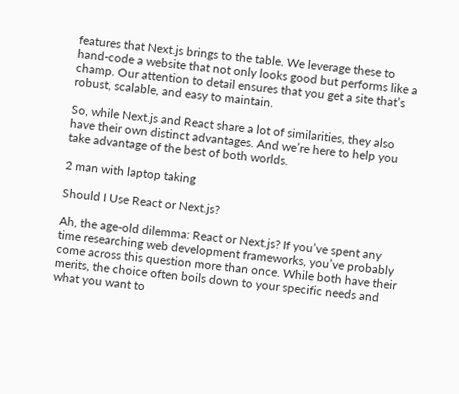features that Next.js brings to the table. We leverage these to hand-code a website that not only looks good but performs like a champ. Our attention to detail ensures that you get a site that’s robust, scalable, and easy to maintain.

So, while Next.js and React share a lot of similarities, they also have their own distinct advantages. And we’re here to help you take advantage of the best of both worlds.

2 man with laptop taking

Should I Use React or Next.js?

Ah, the age-old dilemma: React or Next.js? If you’ve spent any time researching web development frameworks, you’ve probably come across this question more than once. While both have their merits, the choice often boils down to your specific needs and what you want to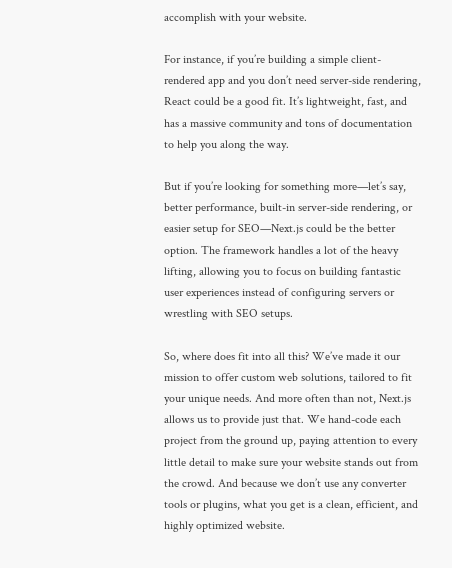accomplish with your website.

For instance, if you’re building a simple client-rendered app and you don’t need server-side rendering, React could be a good fit. It’s lightweight, fast, and has a massive community and tons of documentation to help you along the way.

But if you’re looking for something more—let’s say, better performance, built-in server-side rendering, or easier setup for SEO—Next.js could be the better option. The framework handles a lot of the heavy lifting, allowing you to focus on building fantastic user experiences instead of configuring servers or wrestling with SEO setups.

So, where does fit into all this? We’ve made it our mission to offer custom web solutions, tailored to fit your unique needs. And more often than not, Next.js allows us to provide just that. We hand-code each project from the ground up, paying attention to every little detail to make sure your website stands out from the crowd. And because we don’t use any converter tools or plugins, what you get is a clean, efficient, and highly optimized website.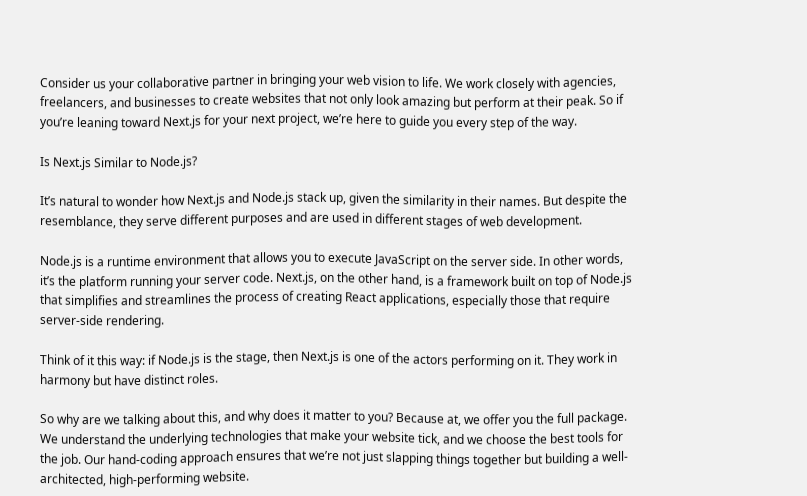Consider us your collaborative partner in bringing your web vision to life. We work closely with agencies, freelancers, and businesses to create websites that not only look amazing but perform at their peak. So if you’re leaning toward Next.js for your next project, we’re here to guide you every step of the way.

Is Next.js Similar to Node.js?

It’s natural to wonder how Next.js and Node.js stack up, given the similarity in their names. But despite the resemblance, they serve different purposes and are used in different stages of web development.

Node.js is a runtime environment that allows you to execute JavaScript on the server side. In other words, it’s the platform running your server code. Next.js, on the other hand, is a framework built on top of Node.js that simplifies and streamlines the process of creating React applications, especially those that require server-side rendering.

Think of it this way: if Node.js is the stage, then Next.js is one of the actors performing on it. They work in harmony but have distinct roles.

So why are we talking about this, and why does it matter to you? Because at, we offer you the full package. We understand the underlying technologies that make your website tick, and we choose the best tools for the job. Our hand-coding approach ensures that we’re not just slapping things together but building a well-architected, high-performing website.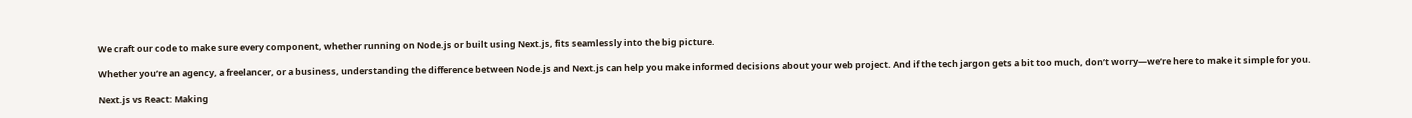We craft our code to make sure every component, whether running on Node.js or built using Next.js, fits seamlessly into the big picture.

Whether you’re an agency, a freelancer, or a business, understanding the difference between Node.js and Next.js can help you make informed decisions about your web project. And if the tech jargon gets a bit too much, don’t worry—we’re here to make it simple for you.

Next.js vs React: Making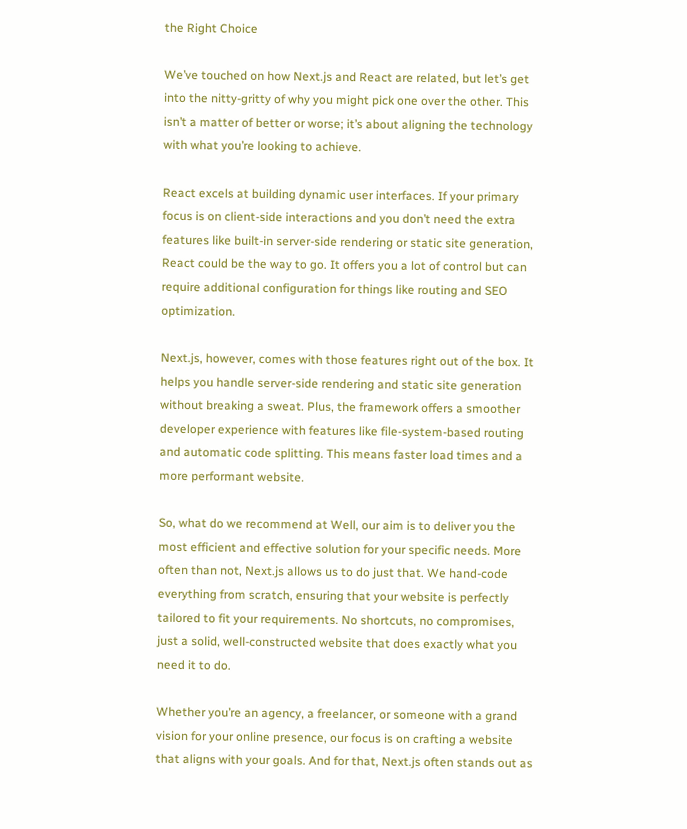the Right Choice

We’ve touched on how Next.js and React are related, but let’s get into the nitty-gritty of why you might pick one over the other. This isn’t a matter of better or worse; it’s about aligning the technology with what you’re looking to achieve.

React excels at building dynamic user interfaces. If your primary focus is on client-side interactions and you don’t need the extra features like built-in server-side rendering or static site generation, React could be the way to go. It offers you a lot of control but can require additional configuration for things like routing and SEO optimization.

Next.js, however, comes with those features right out of the box. It helps you handle server-side rendering and static site generation without breaking a sweat. Plus, the framework offers a smoother developer experience with features like file-system-based routing and automatic code splitting. This means faster load times and a more performant website.

So, what do we recommend at Well, our aim is to deliver you the most efficient and effective solution for your specific needs. More often than not, Next.js allows us to do just that. We hand-code everything from scratch, ensuring that your website is perfectly tailored to fit your requirements. No shortcuts, no compromises, just a solid, well-constructed website that does exactly what you need it to do.

Whether you’re an agency, a freelancer, or someone with a grand vision for your online presence, our focus is on crafting a website that aligns with your goals. And for that, Next.js often stands out as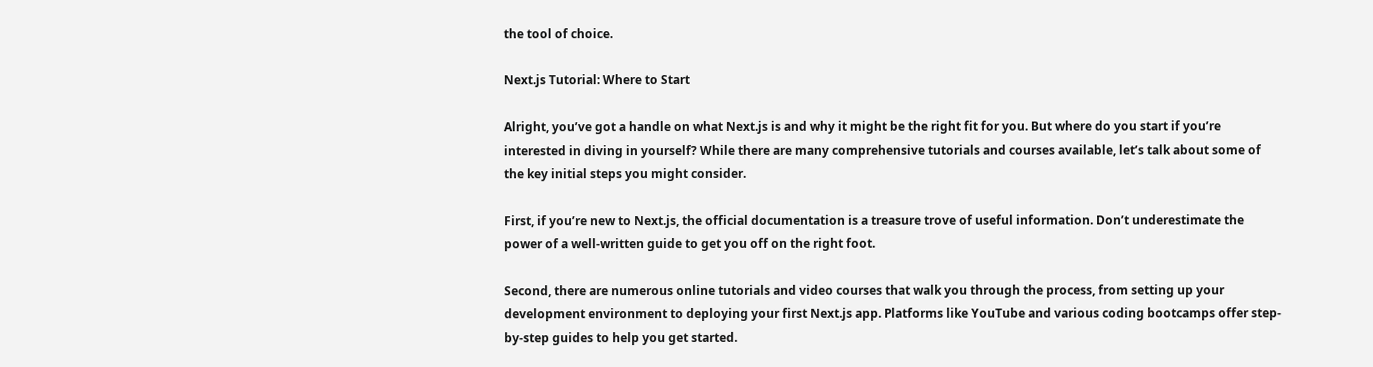the tool of choice.

Next.js Tutorial: Where to Start

Alright, you’ve got a handle on what Next.js is and why it might be the right fit for you. But where do you start if you’re interested in diving in yourself? While there are many comprehensive tutorials and courses available, let’s talk about some of the key initial steps you might consider.

First, if you’re new to Next.js, the official documentation is a treasure trove of useful information. Don’t underestimate the power of a well-written guide to get you off on the right foot.

Second, there are numerous online tutorials and video courses that walk you through the process, from setting up your development environment to deploying your first Next.js app. Platforms like YouTube and various coding bootcamps offer step-by-step guides to help you get started.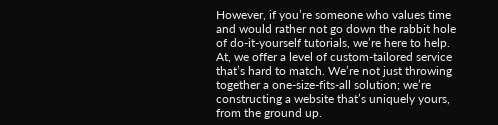However, if you’re someone who values time and would rather not go down the rabbit hole of do-it-yourself tutorials, we’re here to help. At, we offer a level of custom-tailored service that’s hard to match. We’re not just throwing together a one-size-fits-all solution; we’re constructing a website that’s uniquely yours, from the ground up.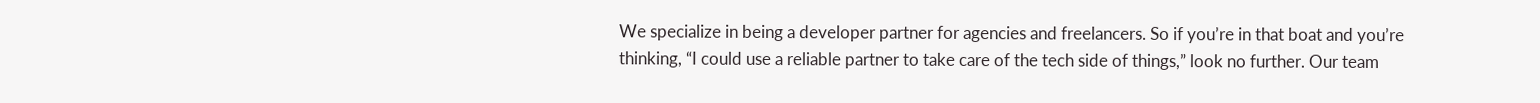We specialize in being a developer partner for agencies and freelancers. So if you’re in that boat and you’re thinking, “I could use a reliable partner to take care of the tech side of things,” look no further. Our team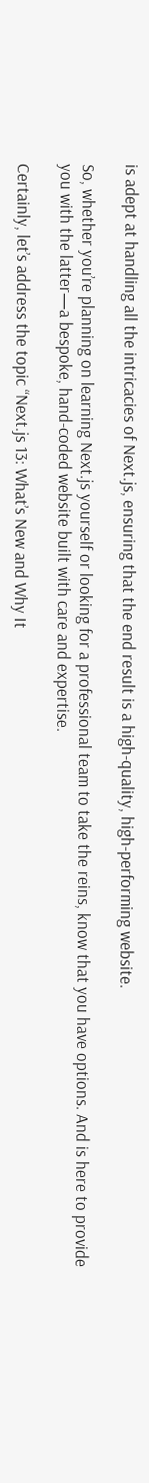is adept at handling all the intricacies of Next.js, ensuring that the end result is a high-quality, high-performing website.

So, whether you’re planning on learning Next.js yourself or looking for a professional team to take the reins, know that you have options. And is here to provide you with the latter—a bespoke, hand-coded website built with care and expertise.

Certainly, let’s address the topic “Next.js 13: What’s New and Why It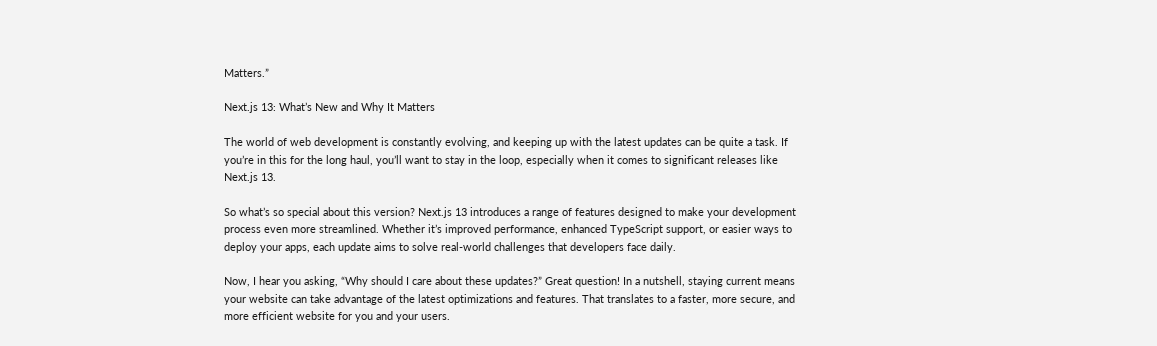Matters.”

Next.js 13: What’s New and Why It Matters

The world of web development is constantly evolving, and keeping up with the latest updates can be quite a task. If you’re in this for the long haul, you’ll want to stay in the loop, especially when it comes to significant releases like Next.js 13.

So what’s so special about this version? Next.js 13 introduces a range of features designed to make your development process even more streamlined. Whether it’s improved performance, enhanced TypeScript support, or easier ways to deploy your apps, each update aims to solve real-world challenges that developers face daily.

Now, I hear you asking, “Why should I care about these updates?” Great question! In a nutshell, staying current means your website can take advantage of the latest optimizations and features. That translates to a faster, more secure, and more efficient website for you and your users.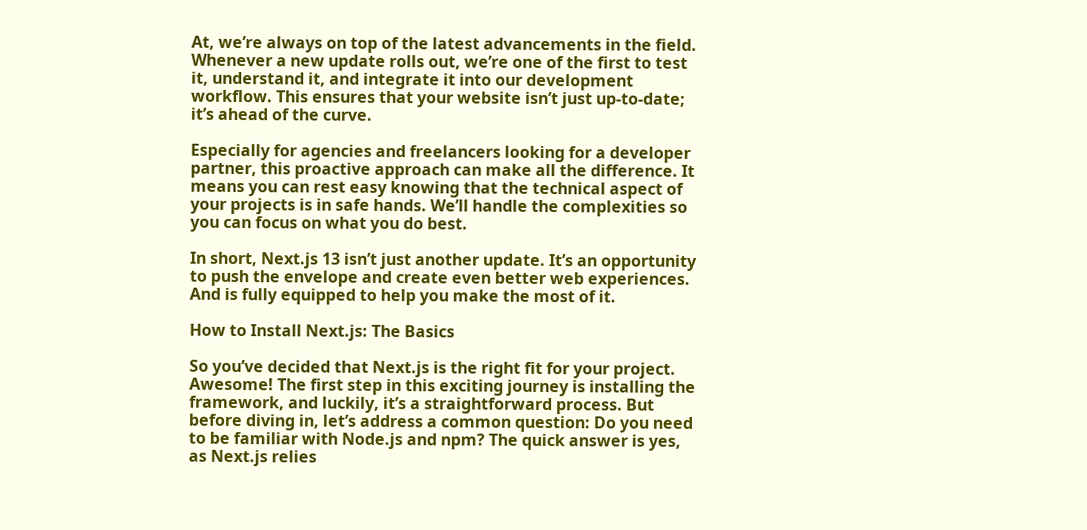At, we’re always on top of the latest advancements in the field. Whenever a new update rolls out, we’re one of the first to test it, understand it, and integrate it into our development workflow. This ensures that your website isn’t just up-to-date; it’s ahead of the curve.

Especially for agencies and freelancers looking for a developer partner, this proactive approach can make all the difference. It means you can rest easy knowing that the technical aspect of your projects is in safe hands. We’ll handle the complexities so you can focus on what you do best.

In short, Next.js 13 isn’t just another update. It’s an opportunity to push the envelope and create even better web experiences. And is fully equipped to help you make the most of it.

How to Install Next.js: The Basics

So you’ve decided that Next.js is the right fit for your project. Awesome! The first step in this exciting journey is installing the framework, and luckily, it’s a straightforward process. But before diving in, let’s address a common question: Do you need to be familiar with Node.js and npm? The quick answer is yes, as Next.js relies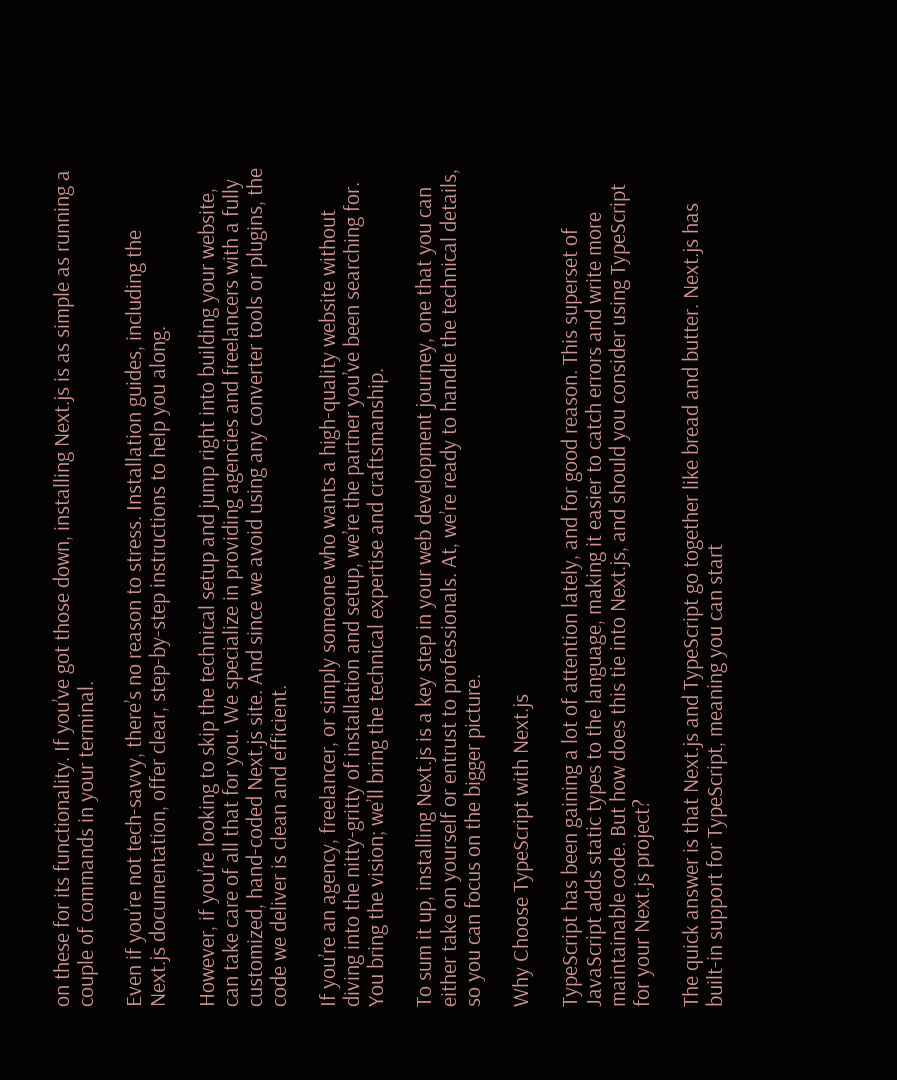on these for its functionality. If you’ve got those down, installing Next.js is as simple as running a couple of commands in your terminal.

Even if you’re not tech-savvy, there’s no reason to stress. Installation guides, including the Next.js documentation, offer clear, step-by-step instructions to help you along.

However, if you’re looking to skip the technical setup and jump right into building your website, can take care of all that for you. We specialize in providing agencies and freelancers with a fully customized, hand-coded Next.js site. And since we avoid using any converter tools or plugins, the code we deliver is clean and efficient.

If you’re an agency, freelancer, or simply someone who wants a high-quality website without diving into the nitty-gritty of installation and setup, we’re the partner you’ve been searching for. You bring the vision; we’ll bring the technical expertise and craftsmanship.

To sum it up, installing Next.js is a key step in your web development journey, one that you can either take on yourself or entrust to professionals. At, we’re ready to handle the technical details, so you can focus on the bigger picture.

Why Choose TypeScript with Next.js

TypeScript has been gaining a lot of attention lately, and for good reason. This superset of JavaScript adds static types to the language, making it easier to catch errors and write more maintainable code. But how does this tie into Next.js, and should you consider using TypeScript for your Next.js project?

The quick answer is that Next.js and TypeScript go together like bread and butter. Next.js has built-in support for TypeScript, meaning you can start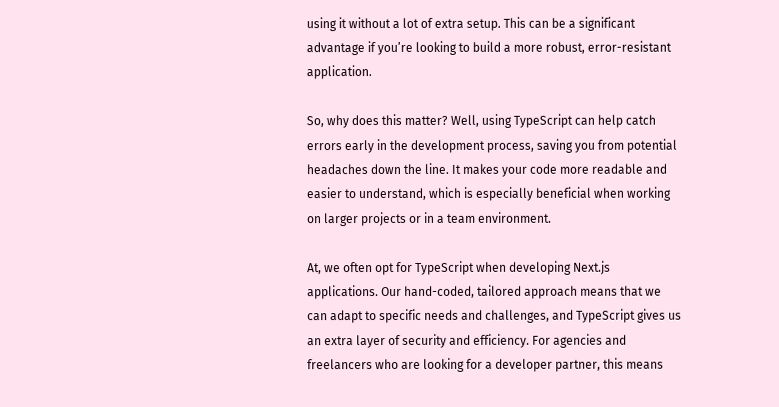using it without a lot of extra setup. This can be a significant advantage if you’re looking to build a more robust, error-resistant application.

So, why does this matter? Well, using TypeScript can help catch errors early in the development process, saving you from potential headaches down the line. It makes your code more readable and easier to understand, which is especially beneficial when working on larger projects or in a team environment.

At, we often opt for TypeScript when developing Next.js applications. Our hand-coded, tailored approach means that we can adapt to specific needs and challenges, and TypeScript gives us an extra layer of security and efficiency. For agencies and freelancers who are looking for a developer partner, this means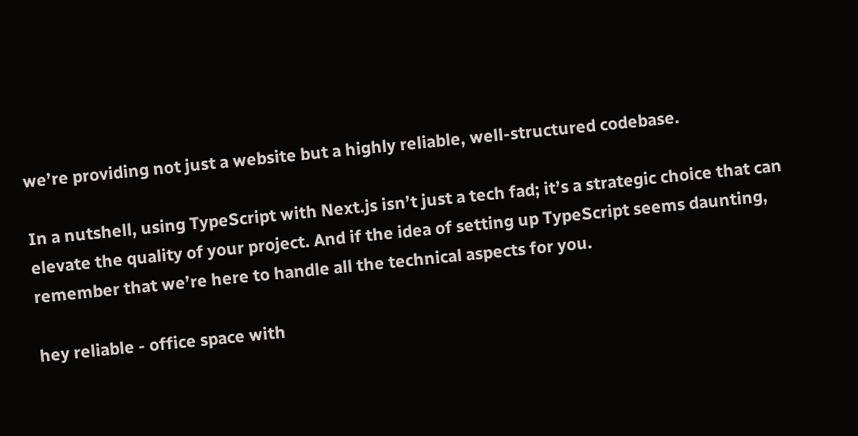we’re providing not just a website but a highly reliable, well-structured codebase.

In a nutshell, using TypeScript with Next.js isn’t just a tech fad; it’s a strategic choice that can elevate the quality of your project. And if the idea of setting up TypeScript seems daunting, remember that we’re here to handle all the technical aspects for you.

hey reliable - office space with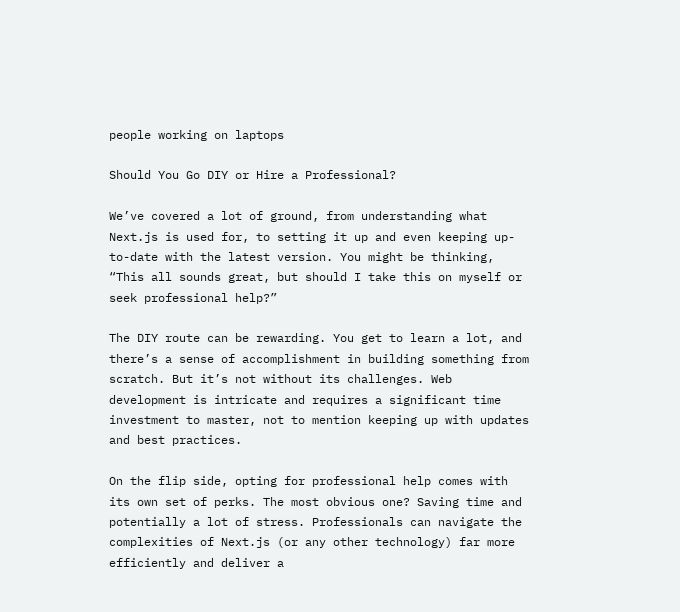people working on laptops

Should You Go DIY or Hire a Professional?

We’ve covered a lot of ground, from understanding what Next.js is used for, to setting it up and even keeping up-to-date with the latest version. You might be thinking, “This all sounds great, but should I take this on myself or seek professional help?”

The DIY route can be rewarding. You get to learn a lot, and there’s a sense of accomplishment in building something from scratch. But it’s not without its challenges. Web development is intricate and requires a significant time investment to master, not to mention keeping up with updates and best practices.

On the flip side, opting for professional help comes with its own set of perks. The most obvious one? Saving time and potentially a lot of stress. Professionals can navigate the complexities of Next.js (or any other technology) far more efficiently and deliver a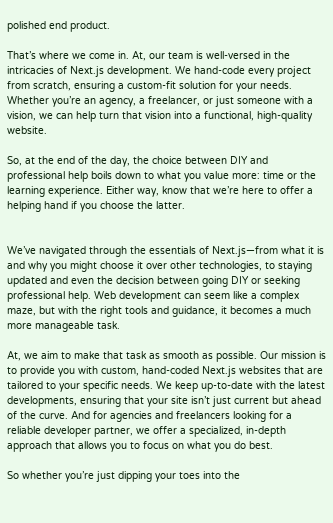polished end product.

That’s where we come in. At, our team is well-versed in the intricacies of Next.js development. We hand-code every project from scratch, ensuring a custom-fit solution for your needs. Whether you’re an agency, a freelancer, or just someone with a vision, we can help turn that vision into a functional, high-quality website.

So, at the end of the day, the choice between DIY and professional help boils down to what you value more: time or the learning experience. Either way, know that we’re here to offer a helping hand if you choose the latter.


We’ve navigated through the essentials of Next.js—from what it is and why you might choose it over other technologies, to staying updated and even the decision between going DIY or seeking professional help. Web development can seem like a complex maze, but with the right tools and guidance, it becomes a much more manageable task.

At, we aim to make that task as smooth as possible. Our mission is to provide you with custom, hand-coded Next.js websites that are tailored to your specific needs. We keep up-to-date with the latest developments, ensuring that your site isn’t just current but ahead of the curve. And for agencies and freelancers looking for a reliable developer partner, we offer a specialized, in-depth approach that allows you to focus on what you do best.

So whether you’re just dipping your toes into the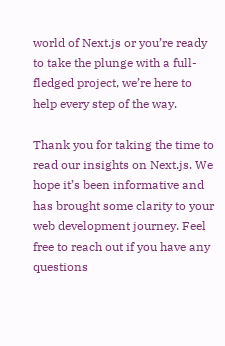world of Next.js or you’re ready to take the plunge with a full-fledged project, we’re here to help every step of the way.

Thank you for taking the time to read our insights on Next.js. We hope it’s been informative and has brought some clarity to your web development journey. Feel free to reach out if you have any questions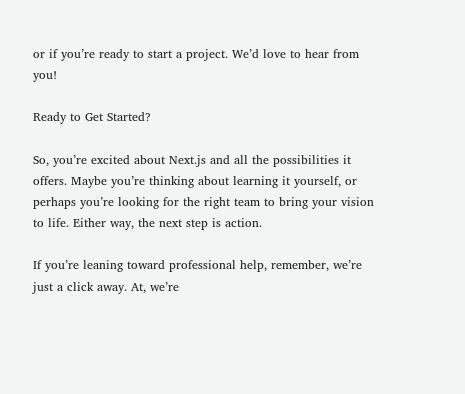or if you’re ready to start a project. We’d love to hear from you!

Ready to Get Started?

So, you’re excited about Next.js and all the possibilities it offers. Maybe you’re thinking about learning it yourself, or perhaps you’re looking for the right team to bring your vision to life. Either way, the next step is action.

If you’re leaning toward professional help, remember, we’re just a click away. At, we’re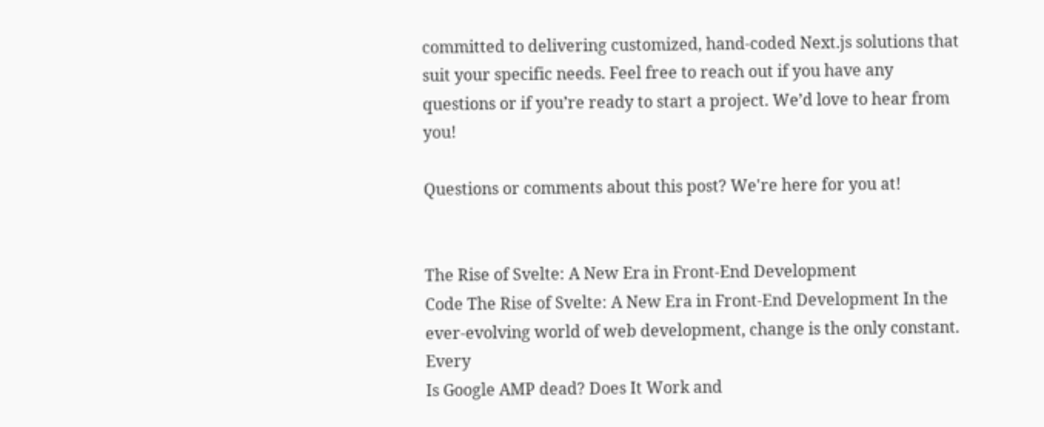committed to delivering customized, hand-coded Next.js solutions that suit your specific needs. Feel free to reach out if you have any questions or if you’re ready to start a project. We’d love to hear from you!

Questions or comments about this post? We're here for you at!


The Rise of Svelte: A New Era in Front-End Development
Code The Rise of Svelte: A New Era in Front-End Development In the ever-evolving world of web development, change is the only constant. Every
Is Google AMP dead? Does It Work and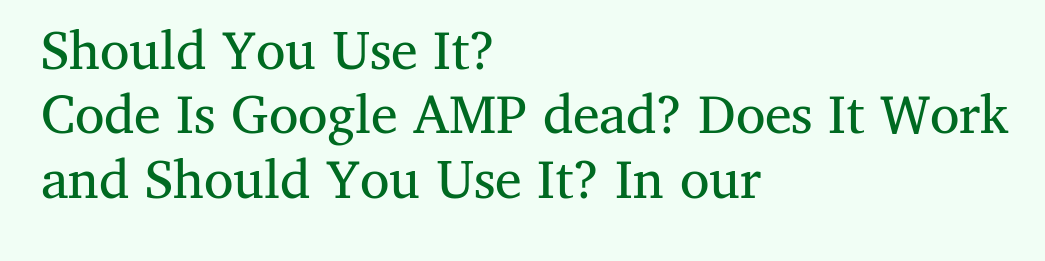Should You Use It?
Code Is Google AMP dead? Does It Work and Should You Use It? In our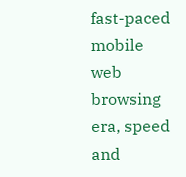fast-paced mobile web browsing era, speed and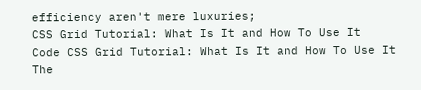efficiency aren't mere luxuries;
CSS Grid Tutorial: What Is It and How To Use It
Code CSS Grid Tutorial: What Is It and How To Use It The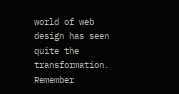world of web design has seen quite the transformation. Remember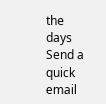the days
Send a quick email